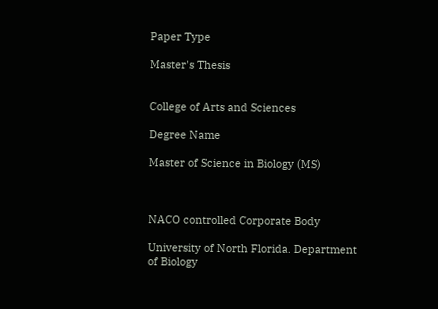Paper Type

Master's Thesis


College of Arts and Sciences

Degree Name

Master of Science in Biology (MS)



NACO controlled Corporate Body

University of North Florida. Department of Biology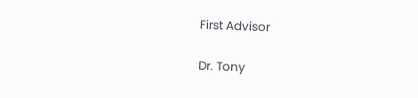First Advisor

Dr. Tony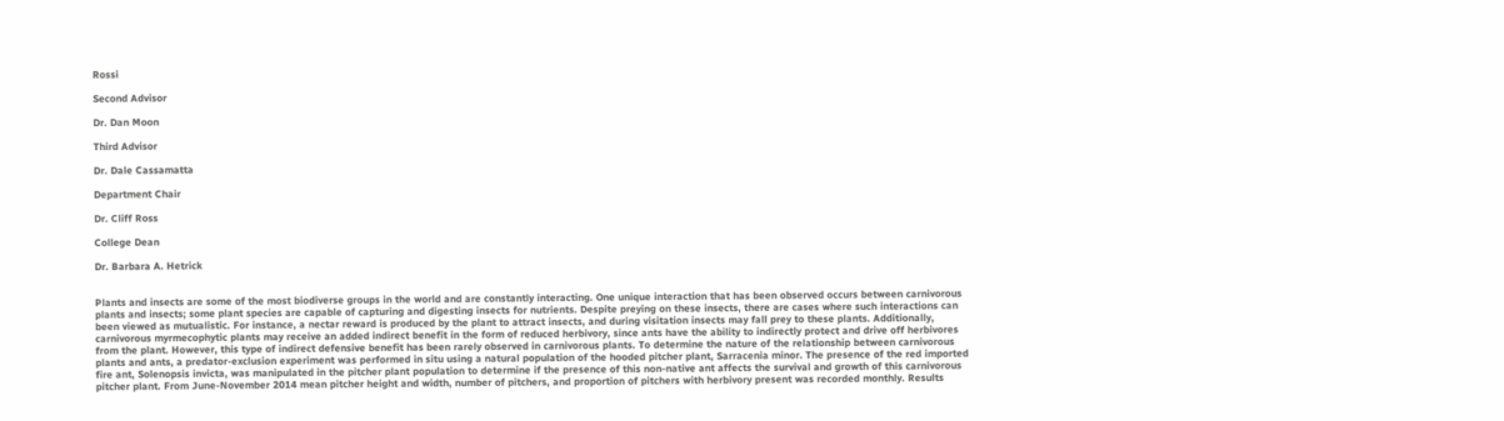Rossi

Second Advisor

Dr. Dan Moon

Third Advisor

Dr. Dale Cassamatta

Department Chair

Dr. Cliff Ross

College Dean

Dr. Barbara A. Hetrick


Plants and insects are some of the most biodiverse groups in the world and are constantly interacting. One unique interaction that has been observed occurs between carnivorous plants and insects; some plant species are capable of capturing and digesting insects for nutrients. Despite preying on these insects, there are cases where such interactions can been viewed as mutualistic. For instance, a nectar reward is produced by the plant to attract insects, and during visitation insects may fall prey to these plants. Additionally, carnivorous myrmecophytic plants may receive an added indirect benefit in the form of reduced herbivory, since ants have the ability to indirectly protect and drive off herbivores from the plant. However, this type of indirect defensive benefit has been rarely observed in carnivorous plants. To determine the nature of the relationship between carnivorous plants and ants, a predator-exclusion experiment was performed in situ using a natural population of the hooded pitcher plant, Sarracenia minor. The presence of the red imported fire ant, Solenopsis invicta, was manipulated in the pitcher plant population to determine if the presence of this non-native ant affects the survival and growth of this carnivorous pitcher plant. From June-November 2014 mean pitcher height and width, number of pitchers, and proportion of pitchers with herbivory present was recorded monthly. Results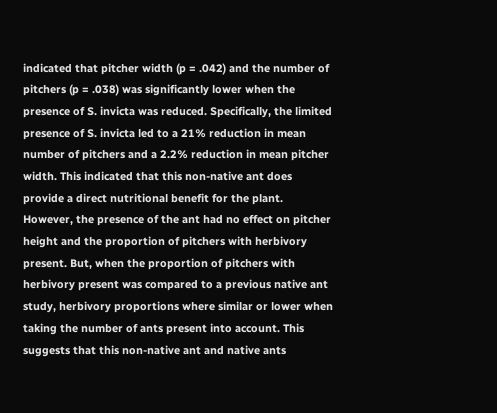indicated that pitcher width (p = .042) and the number of pitchers (p = .038) was significantly lower when the presence of S. invicta was reduced. Specifically, the limited presence of S. invicta led to a 21% reduction in mean number of pitchers and a 2.2% reduction in mean pitcher width. This indicated that this non-native ant does provide a direct nutritional benefit for the plant. However, the presence of the ant had no effect on pitcher height and the proportion of pitchers with herbivory present. But, when the proportion of pitchers with herbivory present was compared to a previous native ant study, herbivory proportions where similar or lower when taking the number of ants present into account. This suggests that this non-native ant and native ants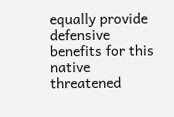equally provide defensive benefits for this native threatened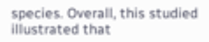species. Overall, this studied illustrated that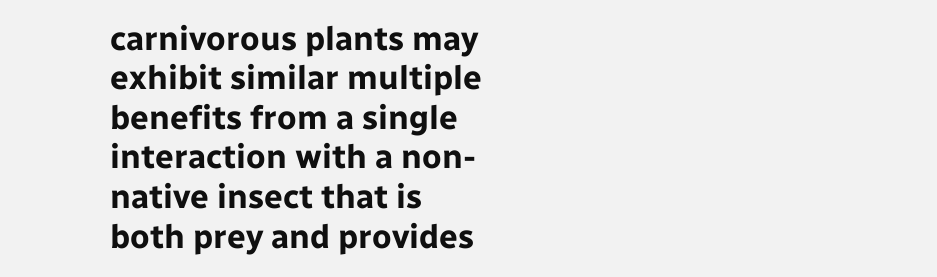carnivorous plants may exhibit similar multiple benefits from a single interaction with a non-native insect that is both prey and provides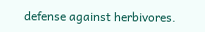defense against herbivores.